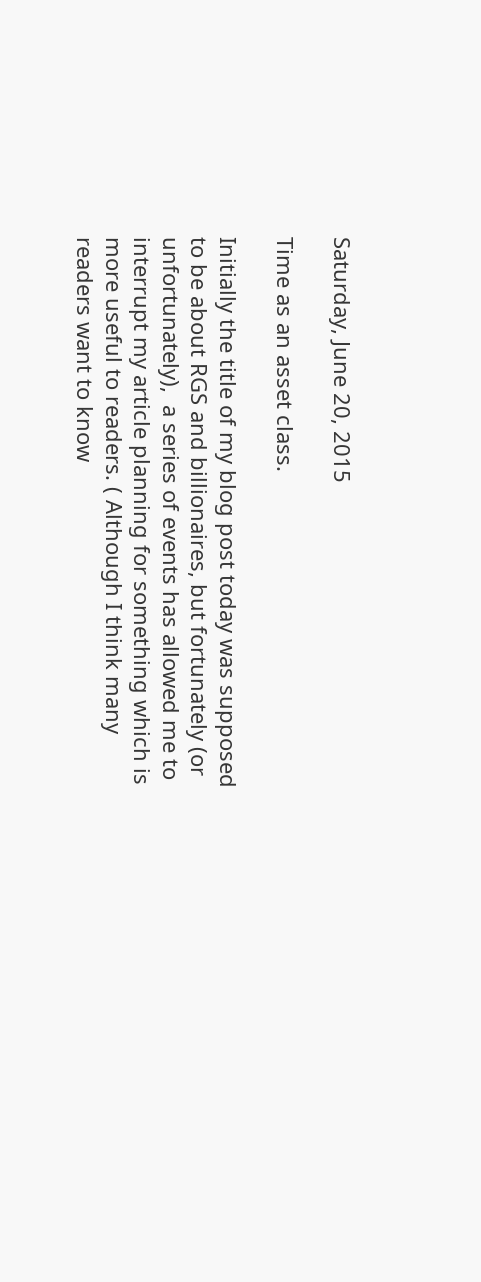Saturday, June 20, 2015

Time as an asset class.

Initially the title of my blog post today was supposed to be about RGS and billionaires, but fortunately (or unfortunately),  a series of events has allowed me to interrupt my article planning for something which is more useful to readers. ( Although I think many readers want to know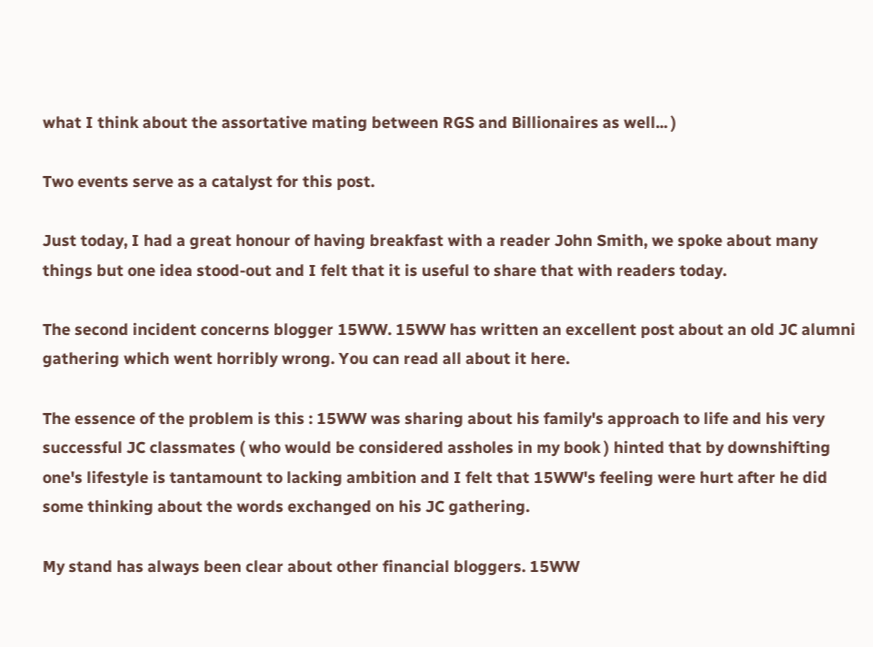what I think about the assortative mating between RGS and Billionaires as well... )

Two events serve as a catalyst for this post.

Just today, I had a great honour of having breakfast with a reader John Smith, we spoke about many things but one idea stood-out and I felt that it is useful to share that with readers today.

The second incident concerns blogger 15WW. 15WW has written an excellent post about an old JC alumni gathering which went horribly wrong. You can read all about it here.

The essence of the problem is this : 15WW was sharing about his family's approach to life and his very successful JC classmates ( who would be considered assholes in my book ) hinted that by downshifting one's lifestyle is tantamount to lacking ambition and I felt that 15WW's feeling were hurt after he did some thinking about the words exchanged on his JC gathering.

My stand has always been clear about other financial bloggers. 15WW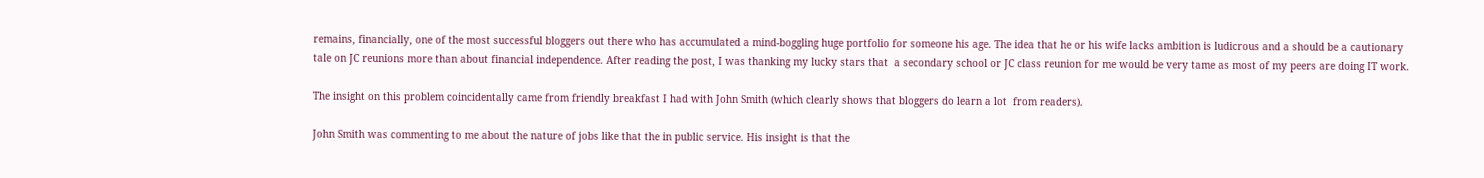remains, financially, one of the most successful bloggers out there who has accumulated a mind-boggling huge portfolio for someone his age. The idea that he or his wife lacks ambition is ludicrous and a should be a cautionary tale on JC reunions more than about financial independence. After reading the post, I was thanking my lucky stars that  a secondary school or JC class reunion for me would be very tame as most of my peers are doing IT work.

The insight on this problem coincidentally came from friendly breakfast I had with John Smith (which clearly shows that bloggers do learn a lot  from readers).

John Smith was commenting to me about the nature of jobs like that the in public service. His insight is that the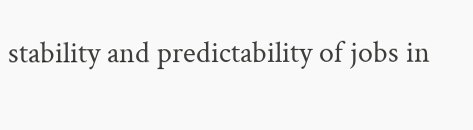stability and predictability of jobs in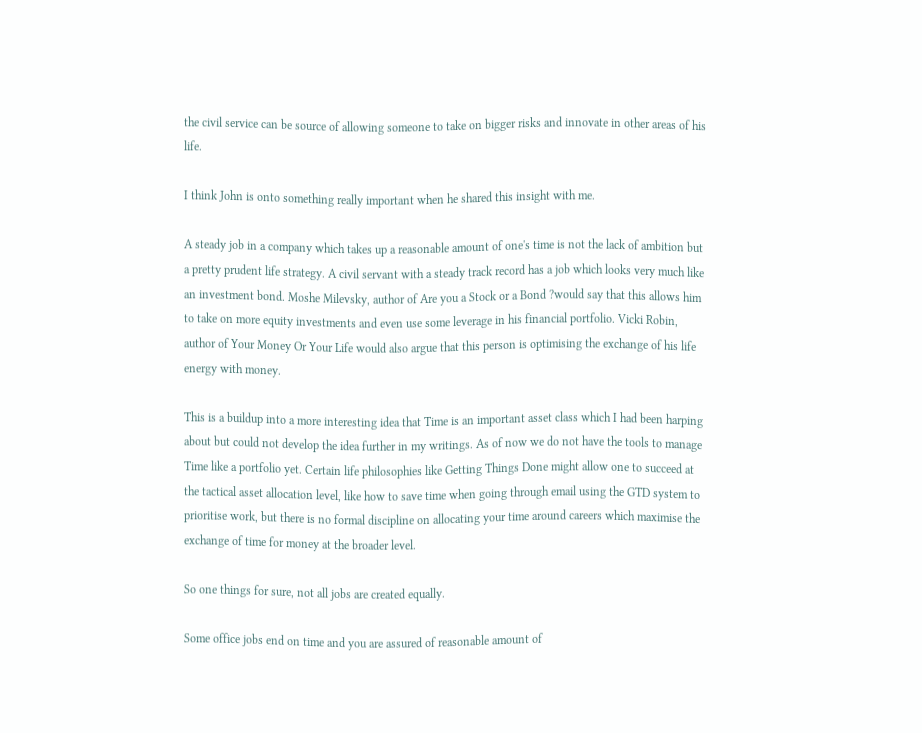the civil service can be source of allowing someone to take on bigger risks and innovate in other areas of his life.

I think John is onto something really important when he shared this insight with me.

A steady job in a company which takes up a reasonable amount of one's time is not the lack of ambition but a pretty prudent life strategy. A civil servant with a steady track record has a job which looks very much like an investment bond. Moshe Milevsky, author of Are you a Stock or a Bond ?would say that this allows him to take on more equity investments and even use some leverage in his financial portfolio. Vicki Robin, author of Your Money Or Your Life would also argue that this person is optimising the exchange of his life energy with money.

This is a buildup into a more interesting idea that Time is an important asset class which I had been harping about but could not develop the idea further in my writings. As of now we do not have the tools to manage Time like a portfolio yet. Certain life philosophies like Getting Things Done might allow one to succeed at the tactical asset allocation level, like how to save time when going through email using the GTD system to prioritise work, but there is no formal discipline on allocating your time around careers which maximise the exchange of time for money at the broader level.

So one things for sure, not all jobs are created equally.

Some office jobs end on time and you are assured of reasonable amount of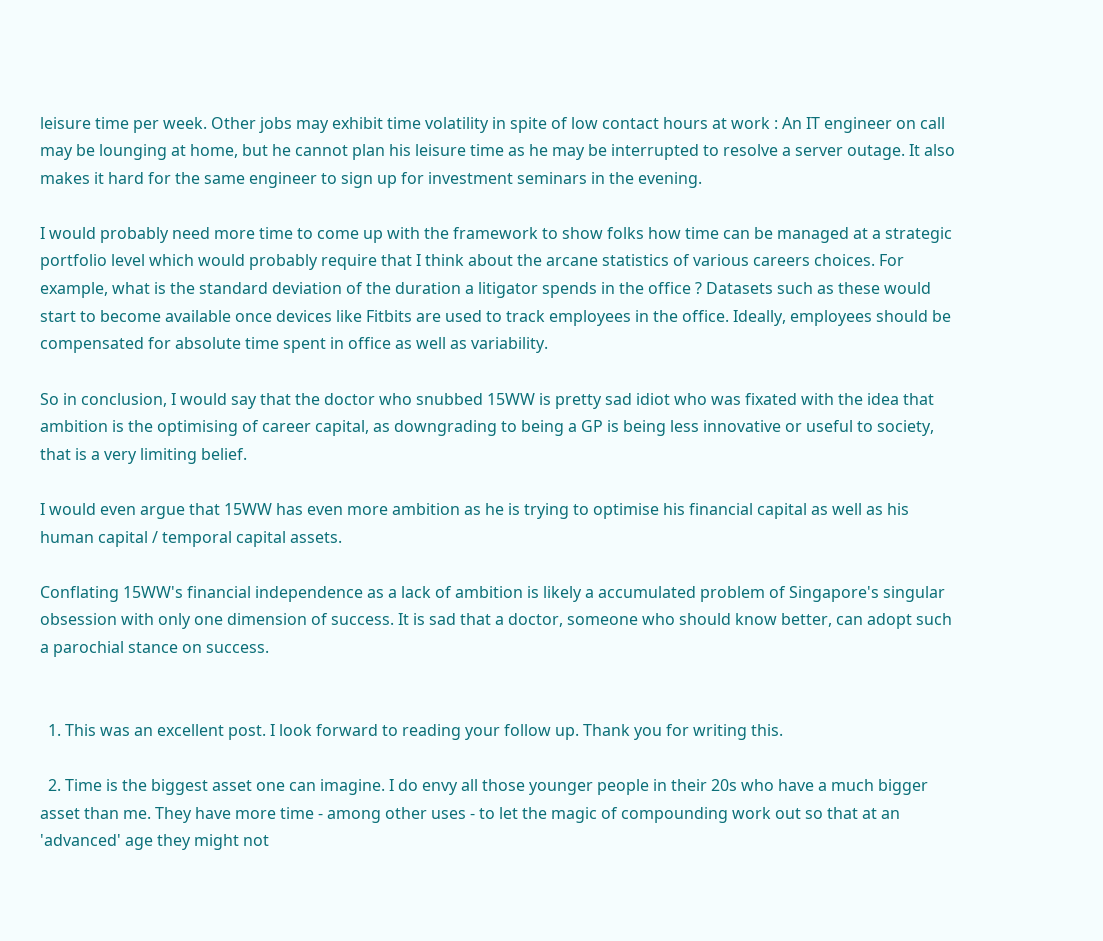leisure time per week. Other jobs may exhibit time volatility in spite of low contact hours at work : An IT engineer on call may be lounging at home, but he cannot plan his leisure time as he may be interrupted to resolve a server outage. It also makes it hard for the same engineer to sign up for investment seminars in the evening.

I would probably need more time to come up with the framework to show folks how time can be managed at a strategic portfolio level which would probably require that I think about the arcane statistics of various careers choices. For example, what is the standard deviation of the duration a litigator spends in the office ? Datasets such as these would start to become available once devices like Fitbits are used to track employees in the office. Ideally, employees should be compensated for absolute time spent in office as well as variability.

So in conclusion, I would say that the doctor who snubbed 15WW is pretty sad idiot who was fixated with the idea that ambition is the optimising of career capital, as downgrading to being a GP is being less innovative or useful to society, that is a very limiting belief.

I would even argue that 15WW has even more ambition as he is trying to optimise his financial capital as well as his human capital / temporal capital assets.

Conflating 15WW's financial independence as a lack of ambition is likely a accumulated problem of Singapore's singular obsession with only one dimension of success. It is sad that a doctor, someone who should know better, can adopt such a parochial stance on success.


  1. This was an excellent post. I look forward to reading your follow up. Thank you for writing this.

  2. Time is the biggest asset one can imagine. I do envy all those younger people in their 20s who have a much bigger asset than me. They have more time - among other uses - to let the magic of compounding work out so that at an 'advanced' age they might not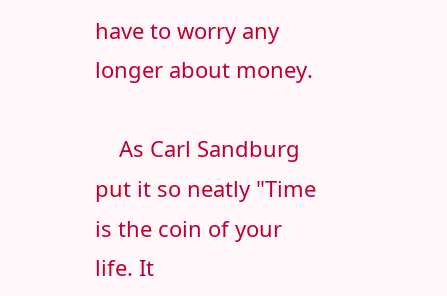have to worry any longer about money.

    As Carl Sandburg put it so neatly "Time is the coin of your life. It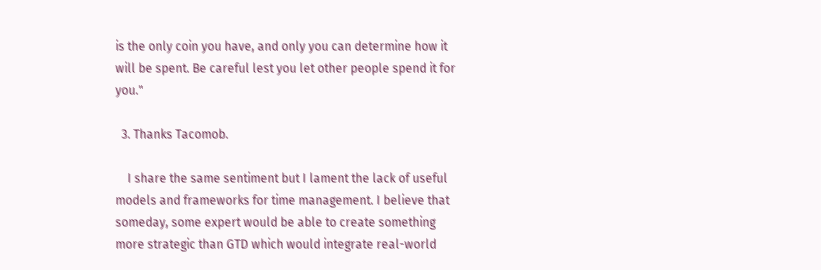is the only coin you have, and only you can determine how it will be spent. Be careful lest you let other people spend it for you."

  3. Thanks Tacomob.

    I share the same sentiment but I lament the lack of useful models and frameworks for time management. I believe that someday, some expert would be able to create something more strategic than GTD which would integrate real-world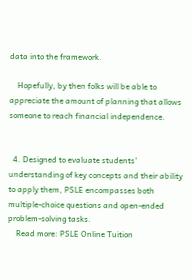data into the framework.

    Hopefully, by then folks will be able to appreciate the amount of planning that allows someone to reach financial independence.


  4. Designed to evaluate students' understanding of key concepts and their ability to apply them, PSLE encompasses both multiple-choice questions and open-ended problem-solving tasks.
    Read more: PSLE Online Tuition